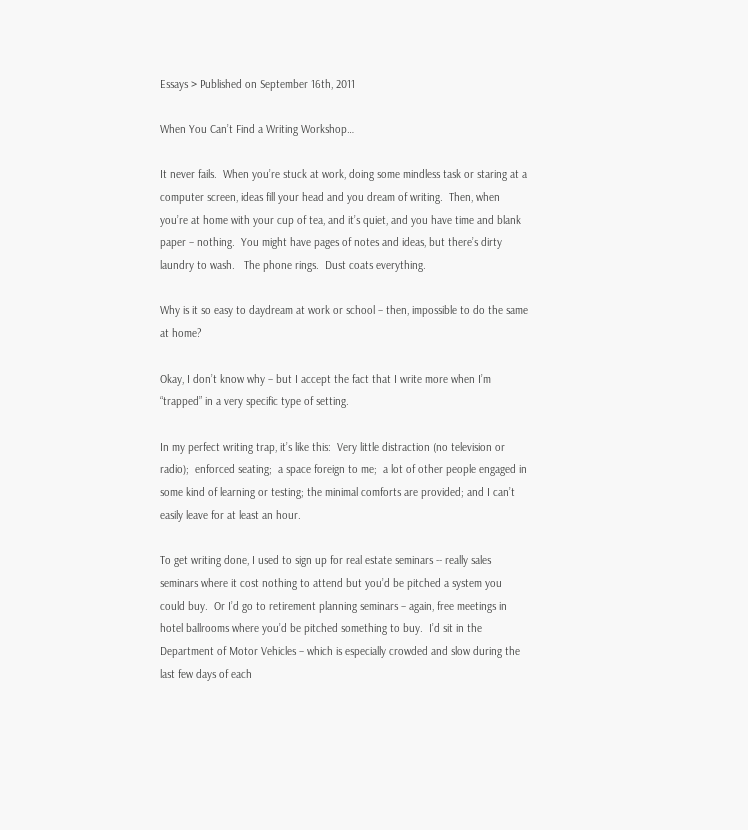Essays > Published on September 16th, 2011

When You Can’t Find a Writing Workshop…

It never fails.  When you’re stuck at work, doing some mindless task or staring at a computer screen, ideas fill your head and you dream of writing.  Then, when you’re at home with your cup of tea, and it’s quiet, and you have time and blank paper – nothing.  You might have pages of notes and ideas, but there’s dirty laundry to wash.   The phone rings.  Dust coats everything.

Why is it so easy to daydream at work or school – then, impossible to do the same at home?

Okay, I don’t know why – but I accept the fact that I write more when I’m “trapped” in a very specific type of setting.

In my perfect writing trap, it’s like this:  Very little distraction (no television or radio);  enforced seating;  a space foreign to me;  a lot of other people engaged in some kind of learning or testing; the minimal comforts are provided; and I can’t easily leave for at least an hour.

To get writing done, I used to sign up for real estate seminars -- really sales seminars where it cost nothing to attend but you’d be pitched a system you could buy.  Or I’d go to retirement planning seminars – again, free meetings in hotel ballrooms where you’d be pitched something to buy.  I’d sit in the Department of Motor Vehicles – which is especially crowded and slow during the last few days of each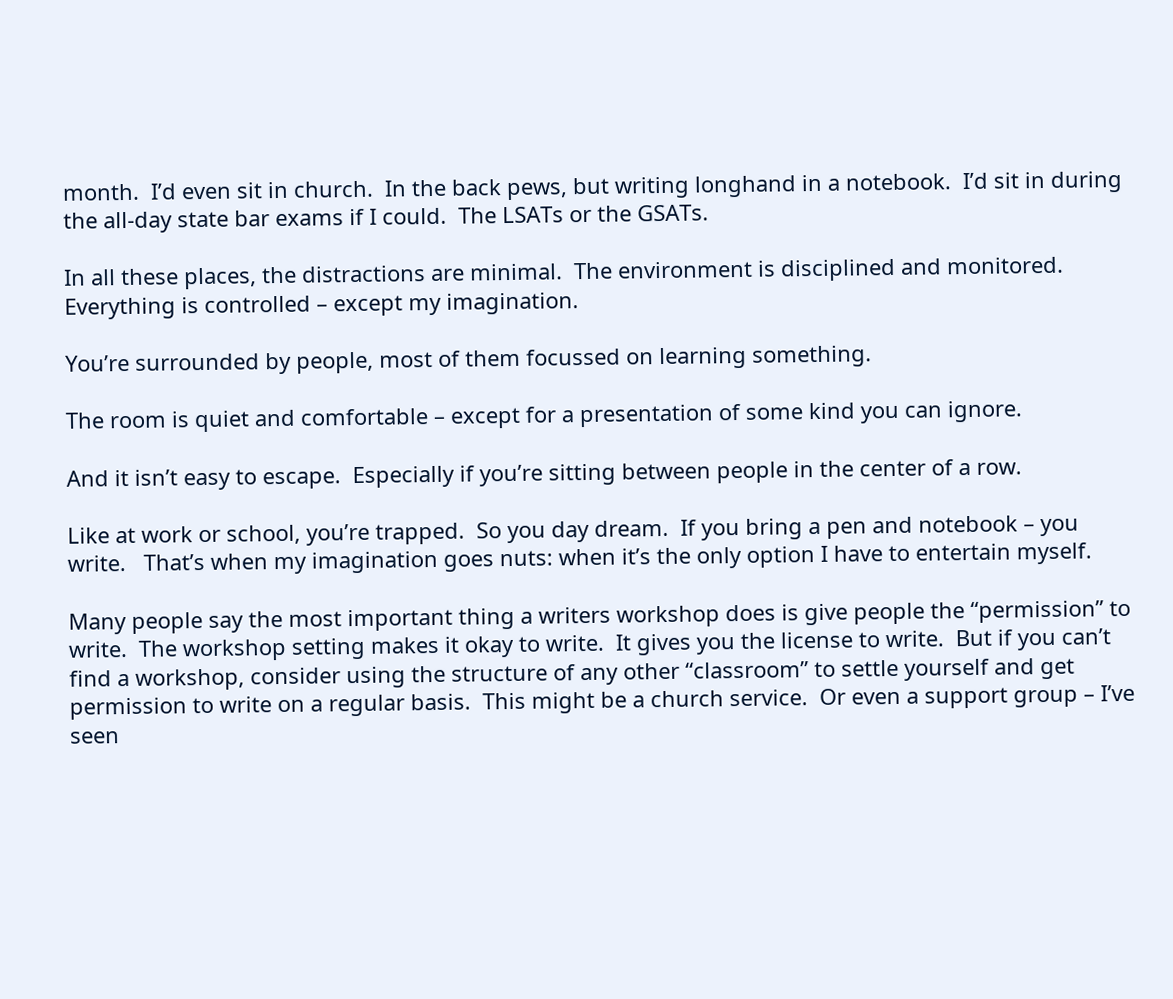month.  I’d even sit in church.  In the back pews, but writing longhand in a notebook.  I’d sit in during the all-day state bar exams if I could.  The LSATs or the GSATs.

In all these places, the distractions are minimal.  The environment is disciplined and monitored.  Everything is controlled – except my imagination.

You’re surrounded by people, most of them focussed on learning something.

The room is quiet and comfortable – except for a presentation of some kind you can ignore.

And it isn’t easy to escape.  Especially if you’re sitting between people in the center of a row.

Like at work or school, you’re trapped.  So you day dream.  If you bring a pen and notebook – you write.   That’s when my imagination goes nuts: when it’s the only option I have to entertain myself.

Many people say the most important thing a writers workshop does is give people the “permission” to write.  The workshop setting makes it okay to write.  It gives you the license to write.  But if you can’t find a workshop, consider using the structure of any other “classroom” to settle yourself and get permission to write on a regular basis.  This might be a church service.  Or even a support group – I’ve seen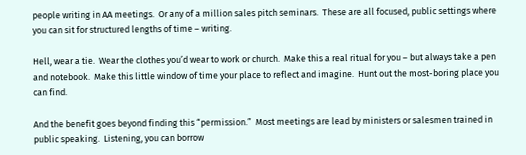people writing in AA meetings.  Or any of a million sales pitch seminars.  These are all focused, public settings where you can sit for structured lengths of time – writing.

Hell, wear a tie.  Wear the clothes you’d wear to work or church.  Make this a real ritual for you – but always take a pen and notebook.  Make this little window of time your place to reflect and imagine.  Hunt out the most-boring place you can find.

And the benefit goes beyond finding this “permission.”  Most meetings are lead by ministers or salesmen trained in public speaking.  Listening, you can borrow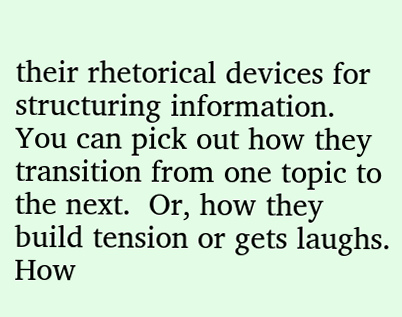their rhetorical devices for structuring information.  You can pick out how they transition from one topic to the next.  Or, how they build tension or gets laughs.  How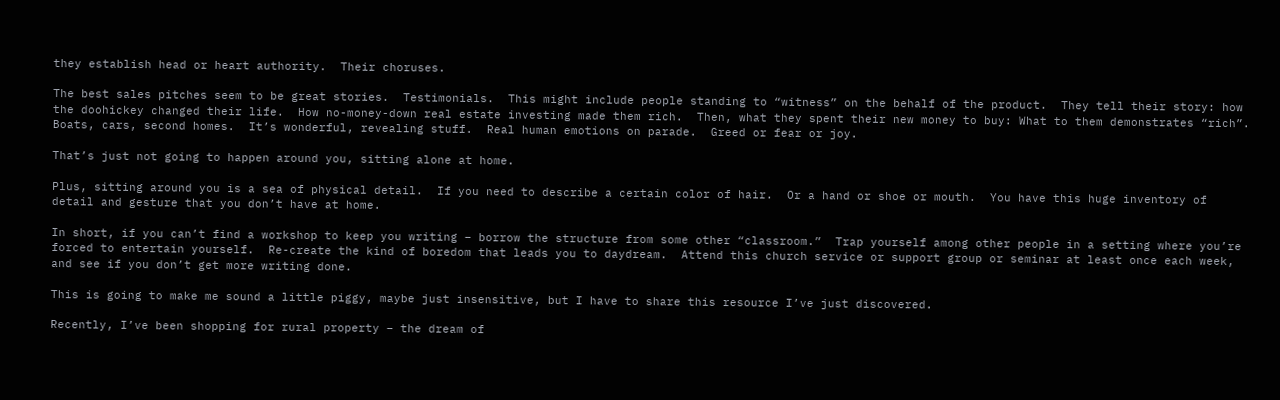they establish head or heart authority.  Their choruses.

The best sales pitches seem to be great stories.  Testimonials.  This might include people standing to “witness” on the behalf of the product.  They tell their story: how the doohickey changed their life.  How no-money-down real estate investing made them rich.  Then, what they spent their new money to buy: What to them demonstrates “rich”.  Boats, cars, second homes.  It’s wonderful, revealing stuff.  Real human emotions on parade.  Greed or fear or joy.

That’s just not going to happen around you, sitting alone at home.

Plus, sitting around you is a sea of physical detail.  If you need to describe a certain color of hair.  Or a hand or shoe or mouth.  You have this huge inventory of detail and gesture that you don’t have at home.

In short, if you can’t find a workshop to keep you writing – borrow the structure from some other “classroom.”  Trap yourself among other people in a setting where you’re forced to entertain yourself.  Re-create the kind of boredom that leads you to daydream.  Attend this church service or support group or seminar at least once each week, and see if you don’t get more writing done.

This is going to make me sound a little piggy, maybe just insensitive, but I have to share this resource I’ve just discovered.

Recently, I’ve been shopping for rural property – the dream of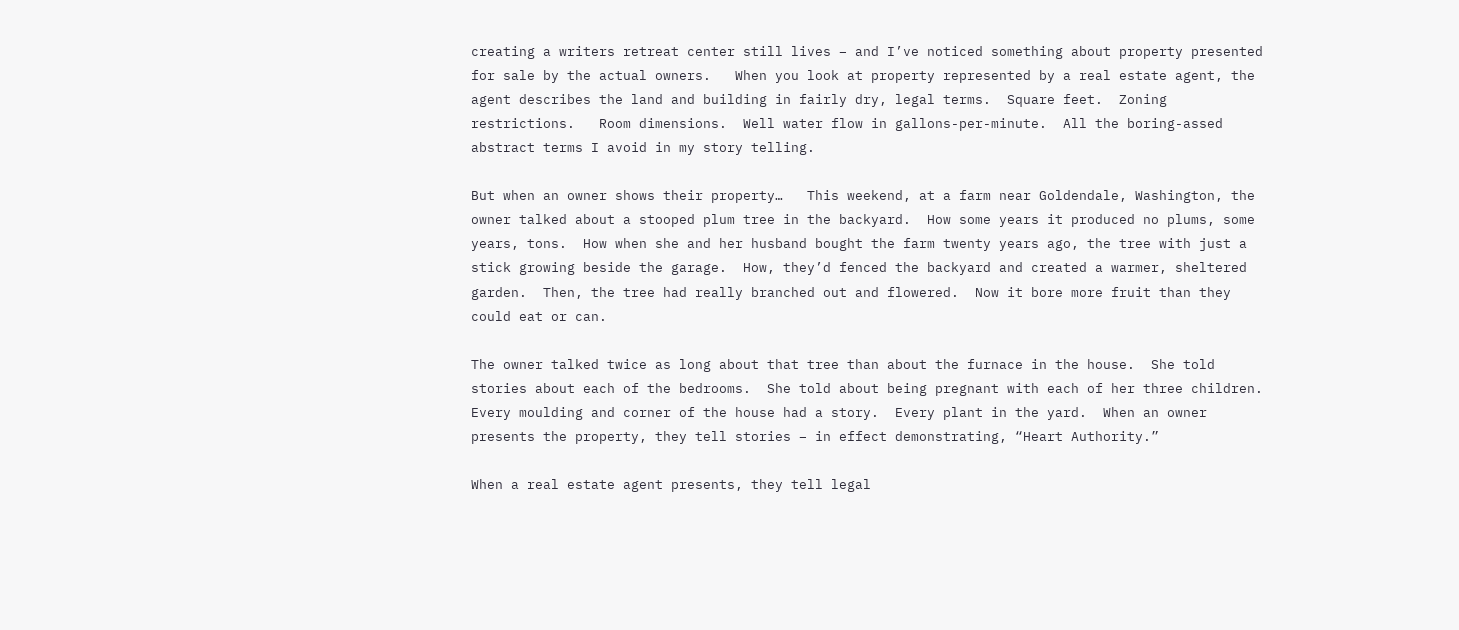creating a writers retreat center still lives – and I’ve noticed something about property presented for sale by the actual owners.   When you look at property represented by a real estate agent, the agent describes the land and building in fairly dry, legal terms.  Square feet.  Zoning restrictions.   Room dimensions.  Well water flow in gallons-per-minute.  All the boring-assed abstract terms I avoid in my story telling.

But when an owner shows their property…   This weekend, at a farm near Goldendale, Washington, the owner talked about a stooped plum tree in the backyard.  How some years it produced no plums, some years, tons.  How when she and her husband bought the farm twenty years ago, the tree with just a stick growing beside the garage.  How, they’d fenced the backyard and created a warmer, sheltered garden.  Then, the tree had really branched out and flowered.  Now it bore more fruit than they could eat or can.

The owner talked twice as long about that tree than about the furnace in the house.  She told stories about each of the bedrooms.  She told about being pregnant with each of her three children.  Every moulding and corner of the house had a story.  Every plant in the yard.  When an owner presents the property, they tell stories – in effect demonstrating, “Heart Authority.”

When a real estate agent presents, they tell legal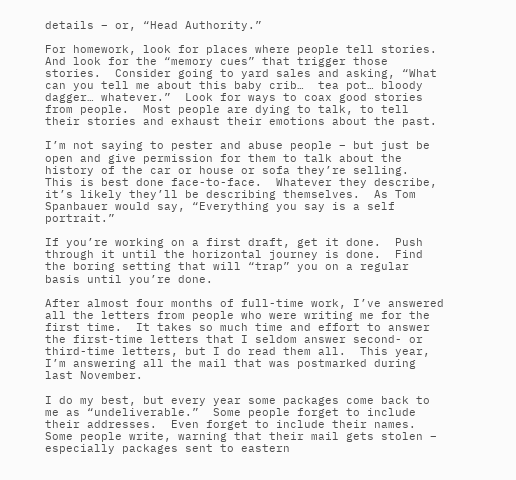details – or, “Head Authority.”

For homework, look for places where people tell stories.  And look for the “memory cues” that trigger those stories.  Consider going to yard sales and asking, “What can you tell me about this baby crib…  tea pot… bloody dagger… whatever.”  Look for ways to coax good stories from people.  Most people are dying to talk, to tell their stories and exhaust their emotions about the past.

I’m not saying to pester and abuse people – but just be open and give permission for them to talk about the history of the car or house or sofa they’re selling.  This is best done face-to-face.  Whatever they describe, it’s likely they’ll be describing themselves.  As Tom Spanbauer would say, “Everything you say is a self portrait.”

If you’re working on a first draft, get it done.  Push through it until the horizontal journey is done.  Find the boring setting that will “trap” you on a regular basis until you’re done.

After almost four months of full-time work, I’ve answered all the letters from people who were writing me for the first time.  It takes so much time and effort to answer the first-time letters that I seldom answer second- or third-time letters, but I do read them all.  This year, I’m answering all the mail that was postmarked during last November.

I do my best, but every year some packages come back to me as “undeliverable.”  Some people forget to include their addresses.  Even forget to include their names.   Some people write, warning that their mail gets stolen – especially packages sent to eastern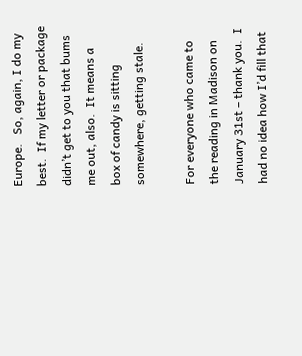Europe.   So, again, I do my best.  If my letter or package didn’t get to you that bums me out, also.  It means a box of candy is sitting somewhere, getting stale.

For everyone who came to the reading in Madison on January 31st – thank you.  I had no idea how I’d fill that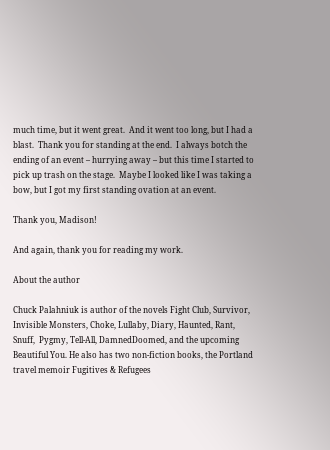much time, but it went great.  And it went too long, but I had a blast.  Thank you for standing at the end.  I always botch the ending of an event – hurrying away – but this time I started to pick up trash on the stage.  Maybe I looked like I was taking a bow, but I got my first standing ovation at an event.

Thank you, Madison!

And again, thank you for reading my work.

About the author

Chuck Palahniuk is author of the novels Fight Club, Survivor, Invisible Monsters, Choke, Lullaby, Diary, Haunted, Rant, Snuff,  Pygmy, Tell-All, DamnedDoomed, and the upcoming Beautiful You. He also has two non-fiction books, the Portland travel memoir Fugitives & Refugees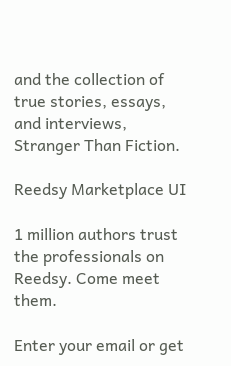and the collection of true stories, essays, and interviews, Stranger Than Fiction.

Reedsy Marketplace UI

1 million authors trust the professionals on Reedsy. Come meet them.

Enter your email or get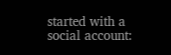started with a social account: